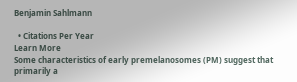Benjamin Sahlmann

  • Citations Per Year
Learn More
Some characteristics of early premelanosomes (PM) suggest that primarily a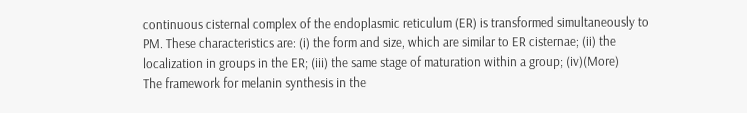continuous cisternal complex of the endoplasmic reticulum (ER) is transformed simultaneously to PM. These characteristics are: (i) the form and size, which are similar to ER cisternae; (ii) the localization in groups in the ER; (iii) the same stage of maturation within a group; (iv)(More)
The framework for melanin synthesis in the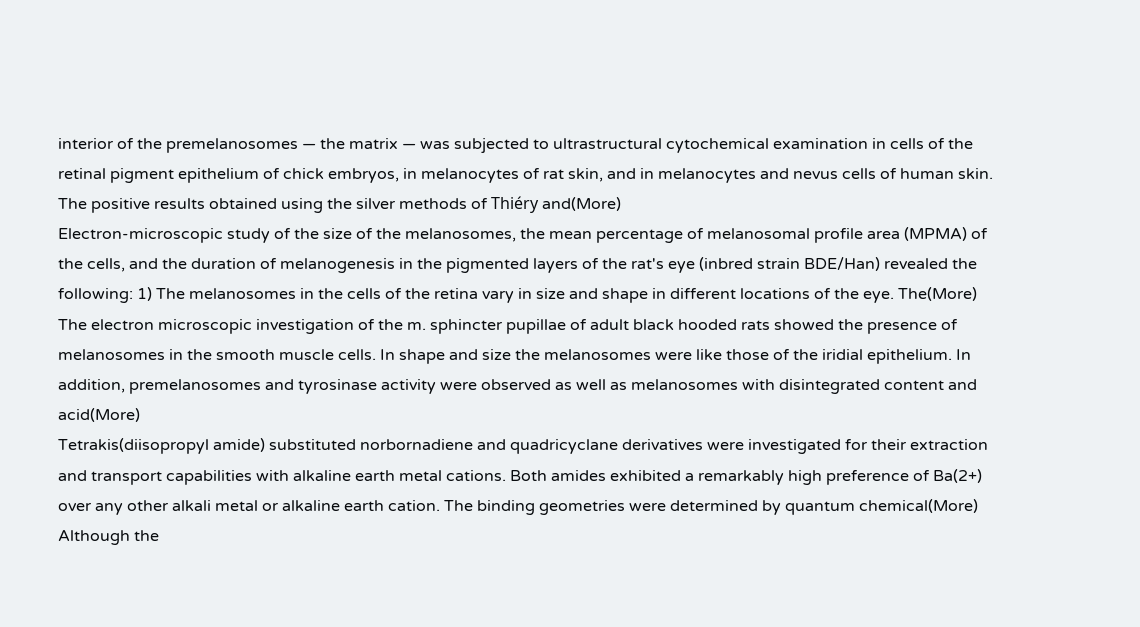interior of the premelanosomes — the matrix — was subjected to ultrastructural cytochemical examination in cells of the retinal pigment epithelium of chick embryos, in melanocytes of rat skin, and in melanocytes and nevus cells of human skin. The positive results obtained using the silver methods of Thiéry and(More)
Electron-microscopic study of the size of the melanosomes, the mean percentage of melanosomal profile area (MPMA) of the cells, and the duration of melanogenesis in the pigmented layers of the rat's eye (inbred strain BDE/Han) revealed the following: 1) The melanosomes in the cells of the retina vary in size and shape in different locations of the eye. The(More)
The electron microscopic investigation of the m. sphincter pupillae of adult black hooded rats showed the presence of melanosomes in the smooth muscle cells. In shape and size the melanosomes were like those of the iridial epithelium. In addition, premelanosomes and tyrosinase activity were observed as well as melanosomes with disintegrated content and acid(More)
Tetrakis(diisopropyl amide) substituted norbornadiene and quadricyclane derivatives were investigated for their extraction and transport capabilities with alkaline earth metal cations. Both amides exhibited a remarkably high preference of Ba(2+) over any other alkali metal or alkaline earth cation. The binding geometries were determined by quantum chemical(More)
Although the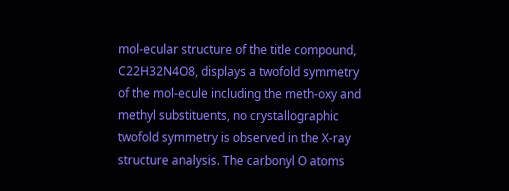mol-ecular structure of the title compound, C22H32N4O8, displays a twofold symmetry of the mol-ecule including the meth-oxy and methyl substituents, no crystallographic twofold symmetry is observed in the X-ray structure analysis. The carbonyl O atoms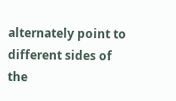alternately point to different sides of the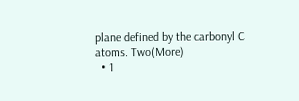plane defined by the carbonyl C atoms. Two(More)
  • 1